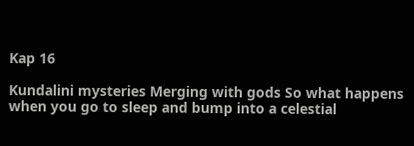Kap 16

Kundalini mysteries Merging with gods So what happens when you go to sleep and bump into a celestial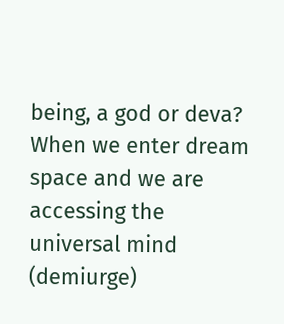being, a god or deva? When we enter dream space and we are accessing the universal mind (demiurge)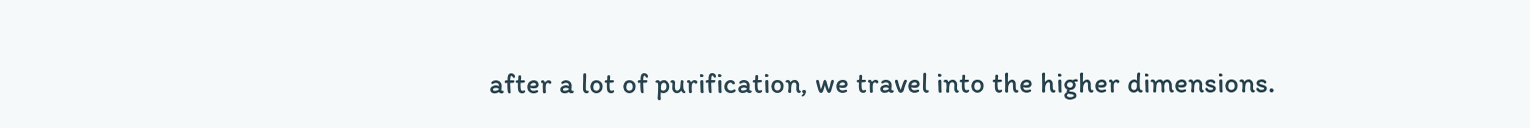after a lot of purification, we travel into the higher dimensions.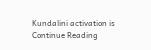Kundalini activation is Continue Reading